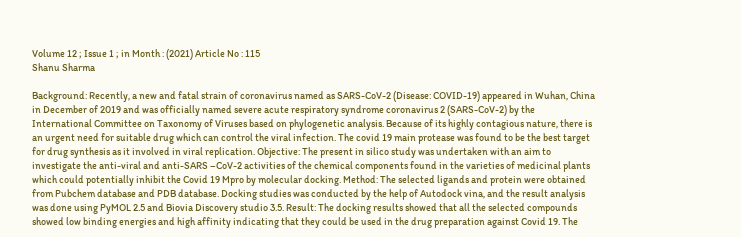Volume 12 ; Issue 1 ; in Month : (2021) Article No : 115
Shanu Sharma

Background: Recently, a new and fatal strain of coronavirus named as SARS-CoV-2 (Disease: COVID-19) appeared in Wuhan, China in December of 2019 and was officially named severe acute respiratory syndrome coronavirus 2 (SARS-CoV-2) by the International Committee on Taxonomy of Viruses based on phylogenetic analysis. Because of its highly contagious nature, there is an urgent need for suitable drug which can control the viral infection. The covid 19 main protease was found to be the best target for drug synthesis as it involved in viral replication. Objective: The present in silico study was undertaken with an aim to investigate the anti-viral and anti-SARS –CoV-2 activities of the chemical components found in the varieties of medicinal plants which could potentially inhibit the Covid 19 Mpro by molecular docking. Method: The selected ligands and protein were obtained from Pubchem database and PDB database. Docking studies was conducted by the help of Autodock vina, and the result analysis was done using PyMOL 2.5 and Biovia Discovery studio 3.5. Result: The docking results showed that all the selected compounds showed low binding energies and high affinity indicating that they could be used in the drug preparation against Covid 19. The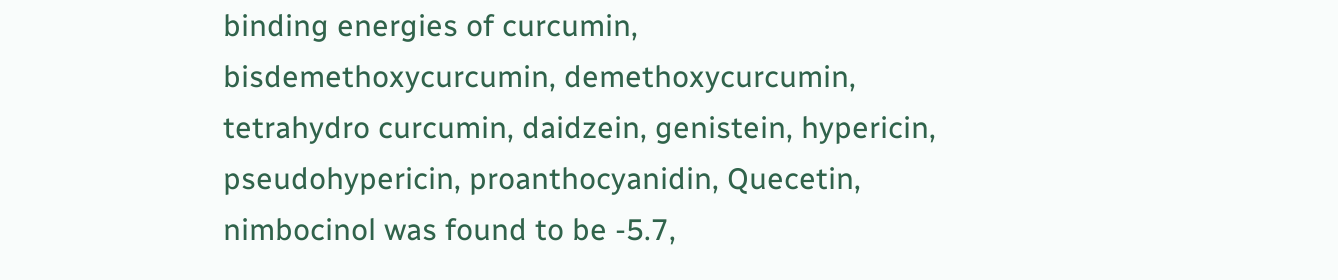binding energies of curcumin, bisdemethoxycurcumin, demethoxycurcumin, tetrahydro curcumin, daidzein, genistein, hypericin, pseudohypericin, proanthocyanidin, Quecetin, nimbocinol was found to be -5.7,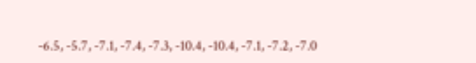-6.5, -5.7, -7.1, -7.4, -7.3, -10.4, -10.4, -7.1, -7.2, -7.0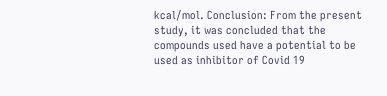kcal/mol. Conclusion: From the present study, it was concluded that the compounds used have a potential to be used as inhibitor of Covid 19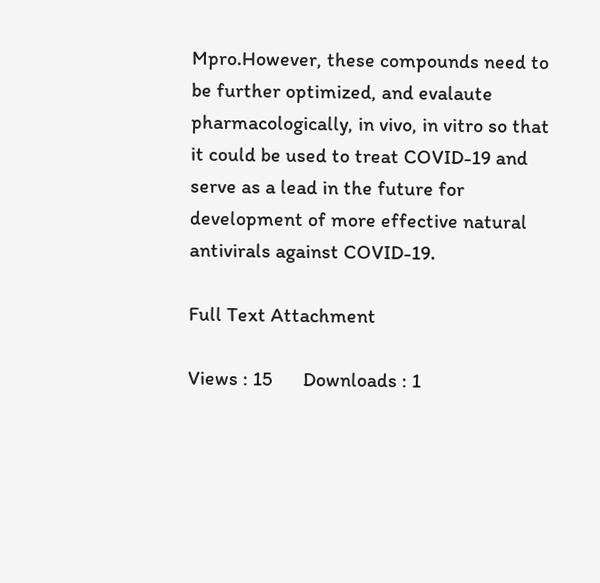Mpro.However, these compounds need to be further optimized, and evalaute pharmacologically, in vivo, in vitro so that it could be used to treat COVID-19 and serve as a lead in the future for development of more effective natural antivirals against COVID-19.

Full Text Attachment

Views : 15      Downloads : 1